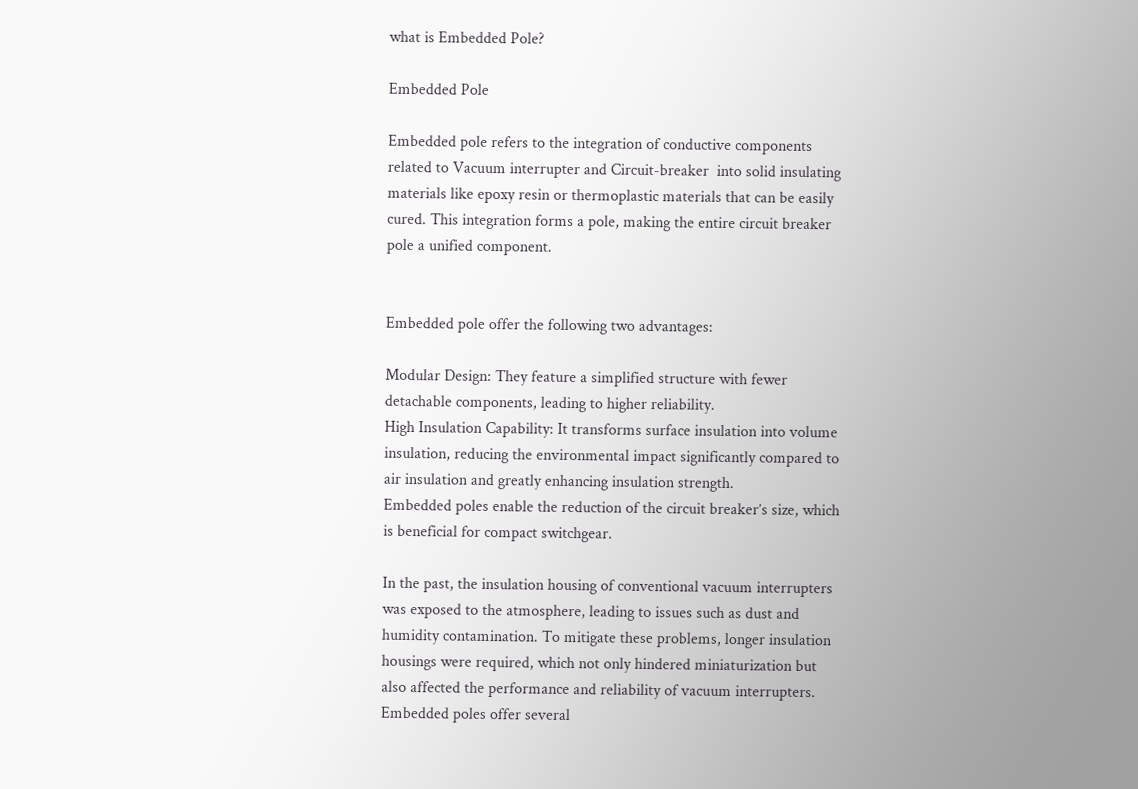what is Embedded Pole?

Embedded Pole

Embedded pole refers to the integration of conductive components related to Vacuum interrupter and Circuit-breaker  into solid insulating materials like epoxy resin or thermoplastic materials that can be easily cured. This integration forms a pole, making the entire circuit breaker pole a unified component.


Embedded pole offer the following two advantages:

Modular Design: They feature a simplified structure with fewer detachable components, leading to higher reliability.
High Insulation Capability: It transforms surface insulation into volume insulation, reducing the environmental impact significantly compared to air insulation and greatly enhancing insulation strength.
Embedded poles enable the reduction of the circuit breaker’s size, which is beneficial for compact switchgear.

In the past, the insulation housing of conventional vacuum interrupters was exposed to the atmosphere, leading to issues such as dust and humidity contamination. To mitigate these problems, longer insulation housings were required, which not only hindered miniaturization but also affected the performance and reliability of vacuum interrupters. Embedded poles offer several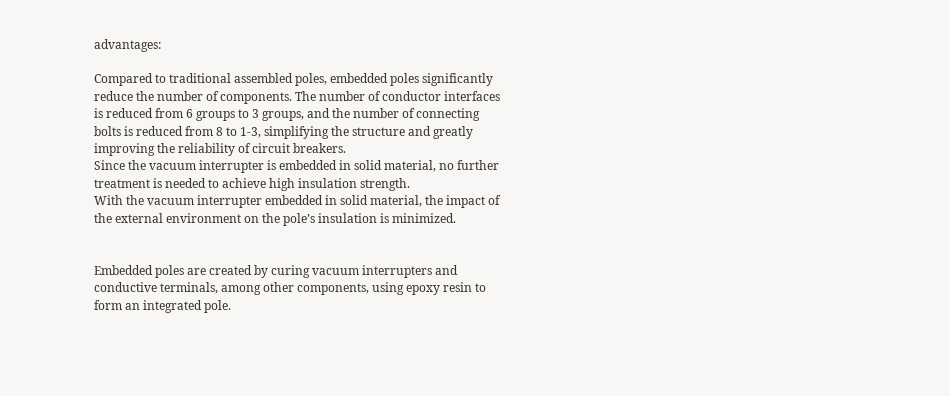advantages:

Compared to traditional assembled poles, embedded poles significantly reduce the number of components. The number of conductor interfaces is reduced from 6 groups to 3 groups, and the number of connecting bolts is reduced from 8 to 1-3, simplifying the structure and greatly improving the reliability of circuit breakers.
Since the vacuum interrupter is embedded in solid material, no further treatment is needed to achieve high insulation strength.
With the vacuum interrupter embedded in solid material, the impact of the external environment on the pole’s insulation is minimized.


Embedded poles are created by curing vacuum interrupters and conductive terminals, among other components, using epoxy resin to form an integrated pole.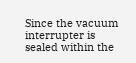Since the vacuum interrupter is sealed within the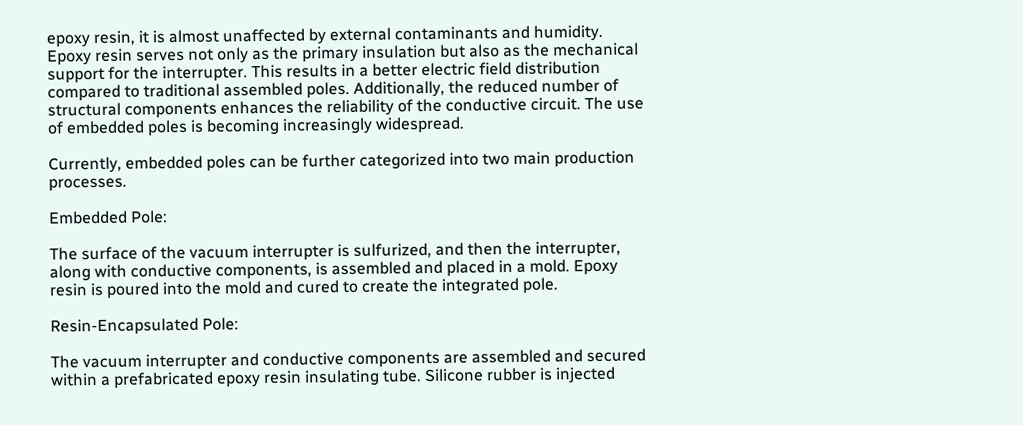epoxy resin, it is almost unaffected by external contaminants and humidity. Epoxy resin serves not only as the primary insulation but also as the mechanical support for the interrupter. This results in a better electric field distribution compared to traditional assembled poles. Additionally, the reduced number of structural components enhances the reliability of the conductive circuit. The use of embedded poles is becoming increasingly widespread.

Currently, embedded poles can be further categorized into two main production processes.

Embedded Pole:

The surface of the vacuum interrupter is sulfurized, and then the interrupter, along with conductive components, is assembled and placed in a mold. Epoxy resin is poured into the mold and cured to create the integrated pole.

Resin-Encapsulated Pole:

The vacuum interrupter and conductive components are assembled and secured within a prefabricated epoxy resin insulating tube. Silicone rubber is injected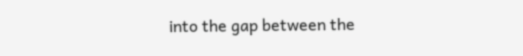into the gap between the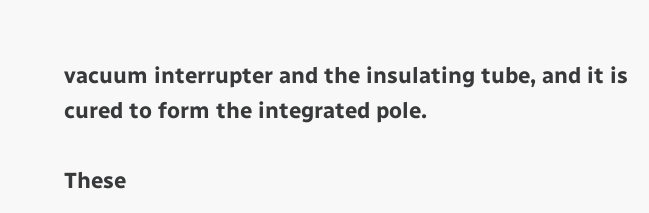vacuum interrupter and the insulating tube, and it is cured to form the integrated pole.

These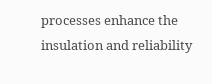processes enhance the insulation and reliability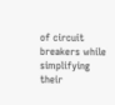of circuit breakers while simplifying their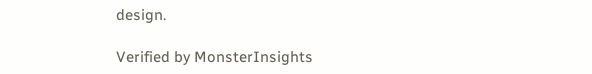design.

Verified by MonsterInsights